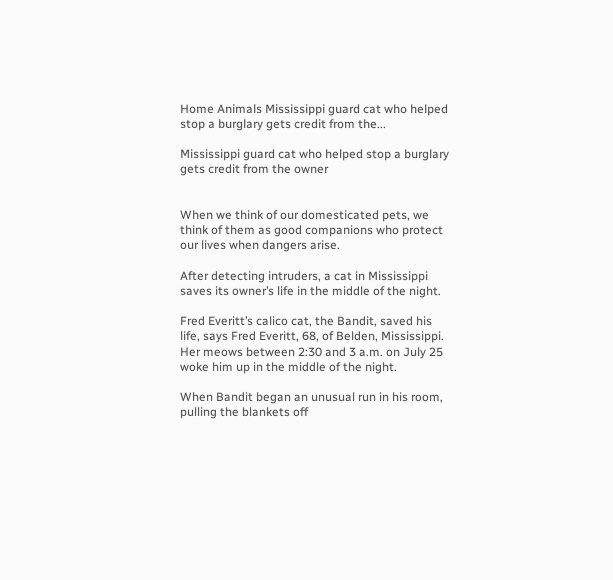Home Animals Mississippi guard cat who helped stop a burglary gets credit from the...

Mississippi guard cat who helped stop a burglary gets credit from the owner


When we think of our domesticated pets, we think of them as good companions who protect our lives when dangers arise.

After detecting intruders, a cat in Mississippi saves its owner’s life in the middle of the night.

Fred Everitt’s calico cat, the Bandit, saved his life, says Fred Everitt, 68, of Belden, Mississippi. Her meows between 2:30 and 3 a.m. on July 25 woke him up in the middle of the night.

When Bandit began an unusual run in his room, pulling the blankets off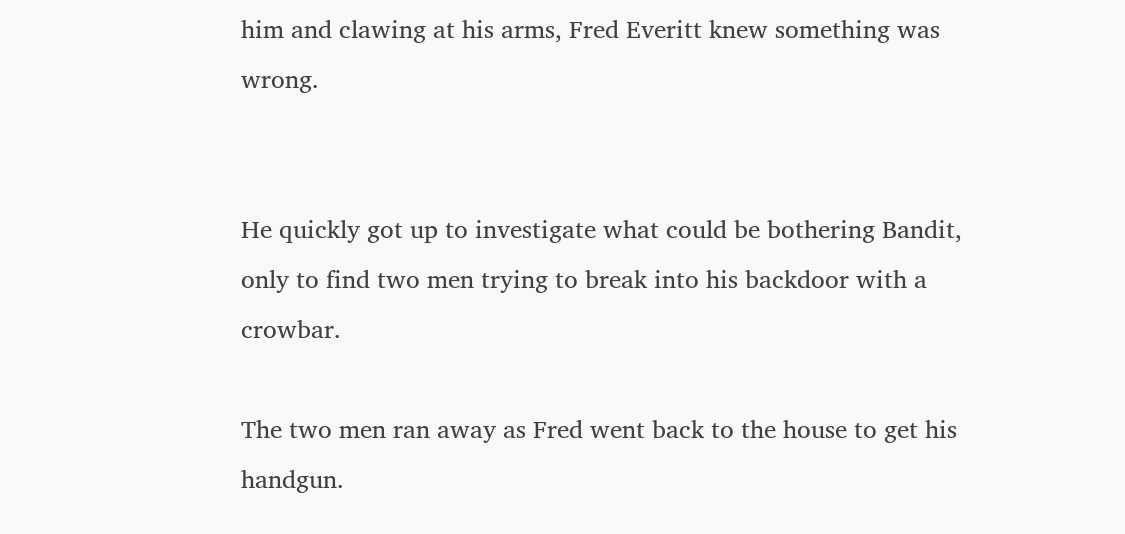him and clawing at his arms, Fred Everitt knew something was wrong.


He quickly got up to investigate what could be bothering Bandit, only to find two men trying to break into his backdoor with a crowbar.

The two men ran away as Fred went back to the house to get his handgun.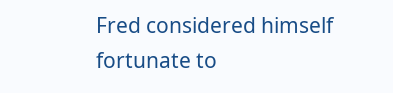Fred considered himself fortunate to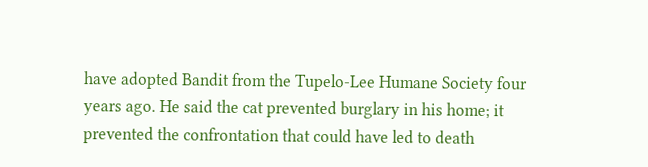have adopted Bandit from the Tupelo-Lee Humane Society four years ago. He said the cat prevented burglary in his home; it prevented the confrontation that could have led to death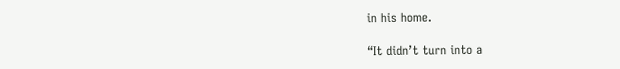in his home.

“It didn’t turn into a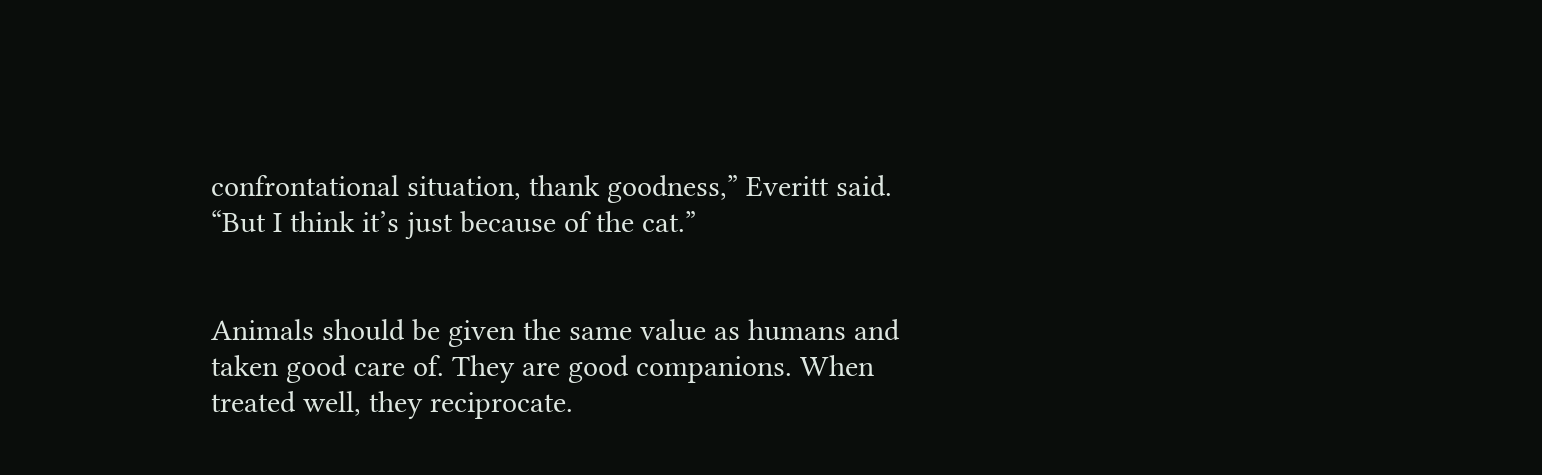confrontational situation, thank goodness,” Everitt said. “But I think it’s just because of the cat.”


Animals should be given the same value as humans and taken good care of. They are good companions. When treated well, they reciprocate.